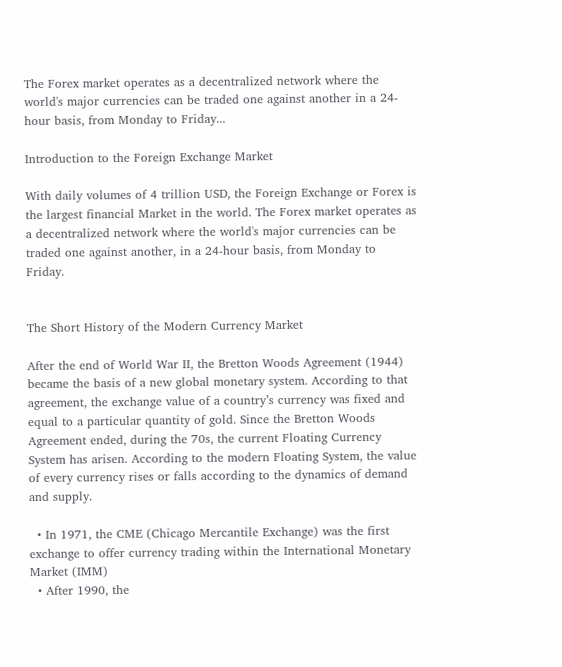The Forex market operates as a decentralized network where the world's major currencies can be traded one against another in a 24-hour basis, from Monday to Friday...

Introduction to the Foreign Exchange Market

With daily volumes of 4 trillion USD, the Foreign Exchange or Forex is the largest financial Market in the world. The Forex market operates as a decentralized network where the world's major currencies can be traded one against another, in a 24-hour basis, from Monday to Friday.


The Short History of the Modern Currency Market

After the end of World War II, the Bretton Woods Agreement (1944) became the basis of a new global monetary system. According to that agreement, the exchange value of a country’s currency was fixed and equal to a particular quantity of gold. Since the Bretton Woods Agreement ended, during the 70s, the current Floating Currency System has arisen. According to the modern Floating System, the value of every currency rises or falls according to the dynamics of demand and supply.

  • In 1971, the CME (Chicago Mercantile Exchange) was the first exchange to offer currency trading within the International Monetary Market (IMM)
  • After 1990, the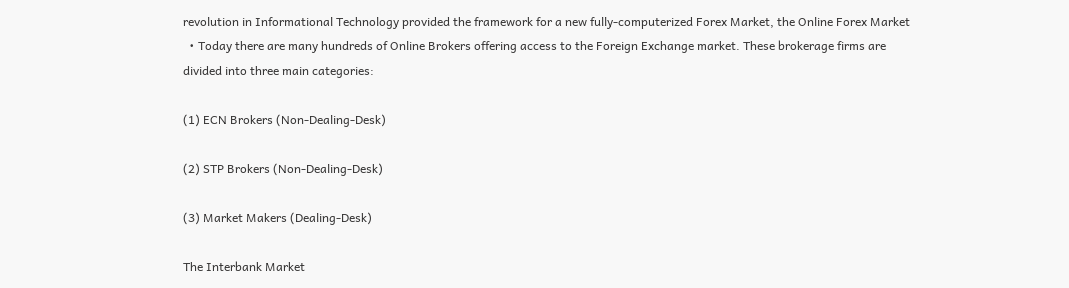revolution in Informational Technology provided the framework for a new fully-computerized Forex Market, the Online Forex Market
  • Today there are many hundreds of Online Brokers offering access to the Foreign Exchange market. These brokerage firms are divided into three main categories:

(1) ECN Brokers (Non-Dealing-Desk)

(2) STP Brokers (Non-Dealing-Desk)

(3) Market Makers (Dealing-Desk)

The Interbank Market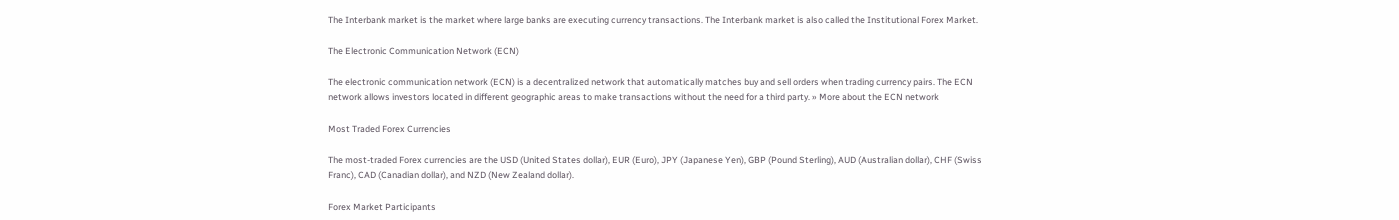The Interbank market is the market where large banks are executing currency transactions. The Interbank market is also called the Institutional Forex Market.

The Electronic Communication Network (ECN)

The electronic communication network (ECN) is a decentralized network that automatically matches buy and sell orders when trading currency pairs. The ECN network allows investors located in different geographic areas to make transactions without the need for a third party. » More about the ECN network

Most Traded Forex Currencies

The most-traded Forex currencies are the USD (United States dollar), EUR (Euro), JPY (Japanese Yen), GBP (Pound Sterling), AUD (Australian dollar), CHF (Swiss Franc), CAD (Canadian dollar), and NZD (New Zealand dollar).

Forex Market Participants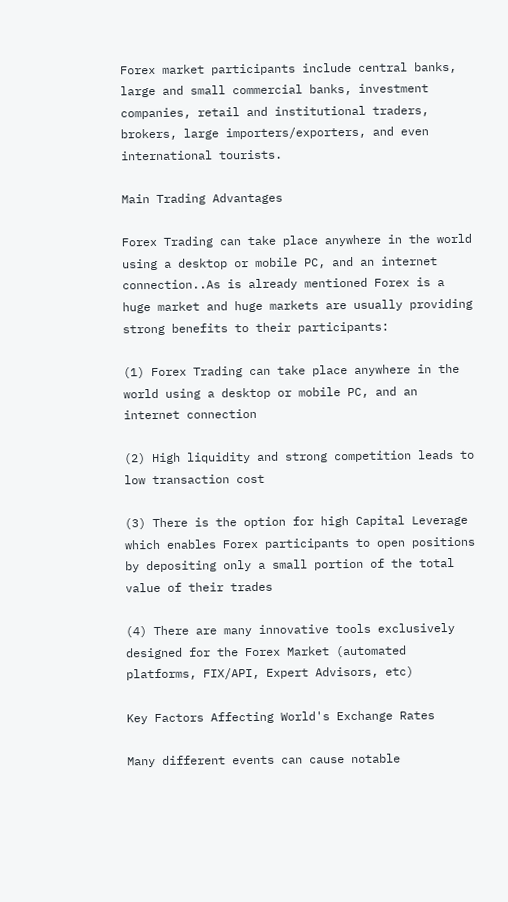Forex market participants include central banks, large and small commercial banks, investment companies, retail and institutional traders, brokers, large importers/exporters, and even international tourists.

Main Trading Advantages

Forex Trading can take place anywhere in the world using a desktop or mobile PC, and an internet connection..As is already mentioned Forex is a huge market and huge markets are usually providing strong benefits to their participants:

(1) Forex Trading can take place anywhere in the world using a desktop or mobile PC, and an internet connection

(2) High liquidity and strong competition leads to low transaction cost

(3) There is the option for high Capital Leverage which enables Forex participants to open positions by depositing only a small portion of the total value of their trades

(4) There are many innovative tools exclusively designed for the Forex Market (automated platforms, FIX/API, Expert Advisors, etc)

Key Factors Affecting World's Exchange Rates

Many different events can cause notable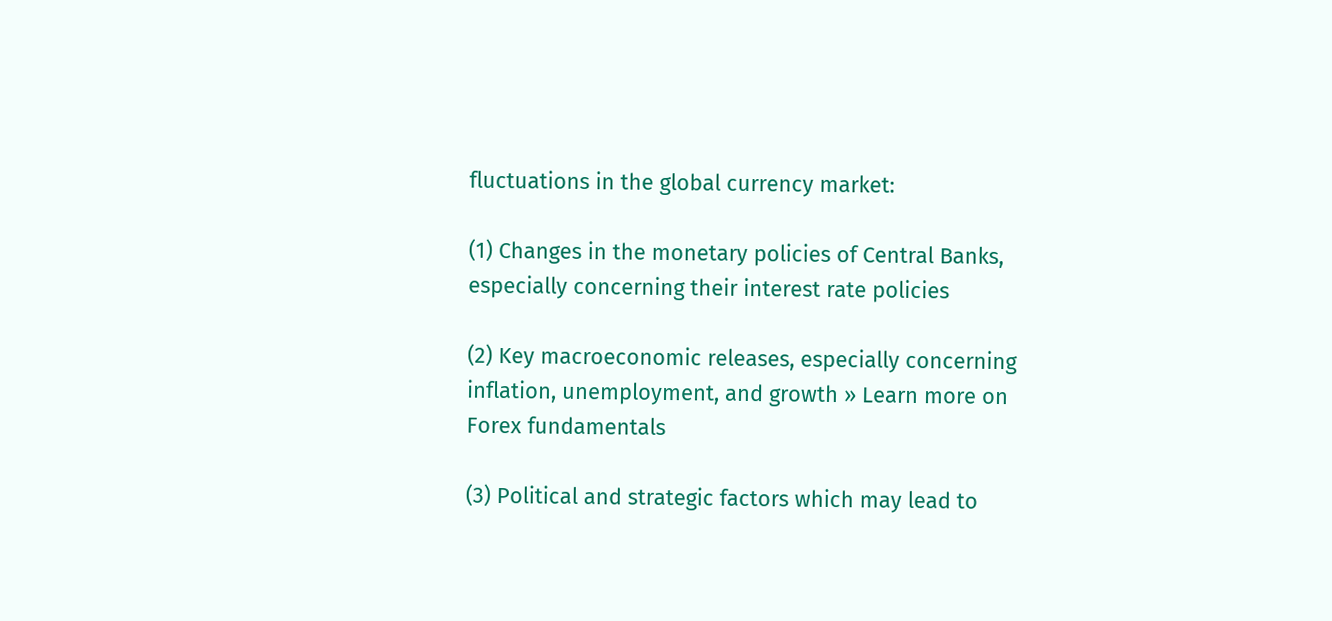fluctuations in the global currency market:

(1) Changes in the monetary policies of Central Banks, especially concerning their interest rate policies

(2) Key macroeconomic releases, especially concerning inflation, unemployment, and growth » Learn more on Forex fundamentals

(3) Political and strategic factors which may lead to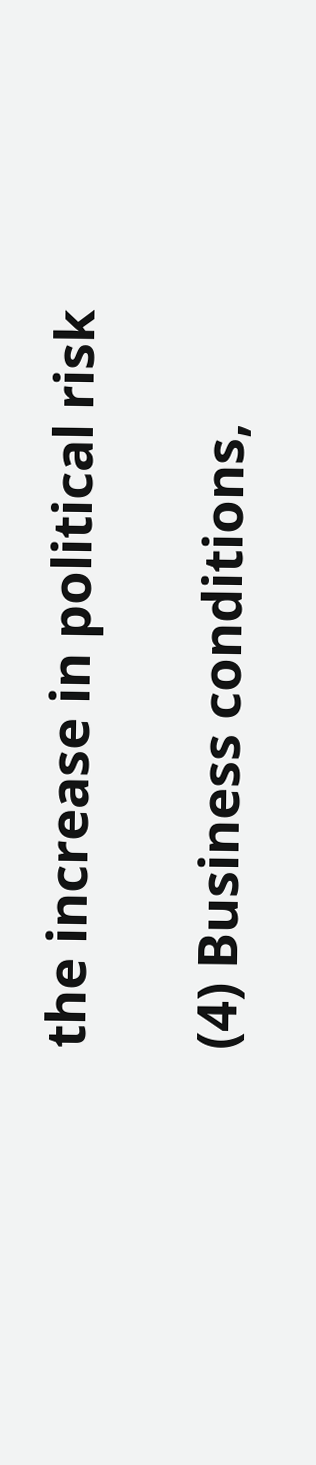the increase in political risk

(4) Business conditions,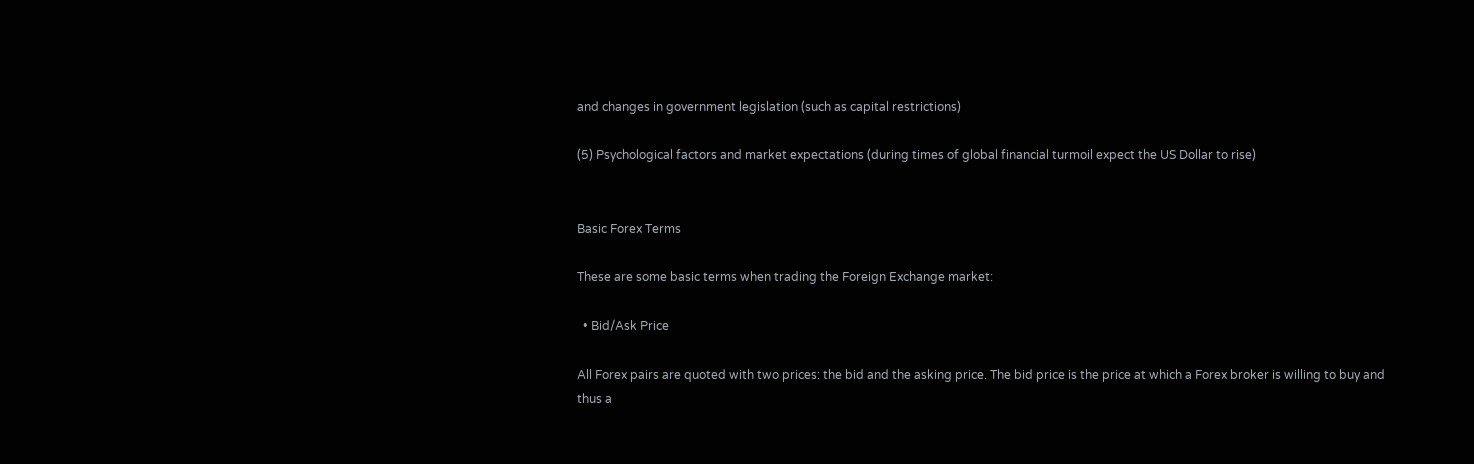and changes in government legislation (such as capital restrictions)

(5) Psychological factors and market expectations (during times of global financial turmoil expect the US Dollar to rise)


Basic Forex Terms

These are some basic terms when trading the Foreign Exchange market:

  • Bid/Ask Price

All Forex pairs are quoted with two prices: the bid and the asking price. The bid price is the price at which a Forex broker is willing to buy and thus a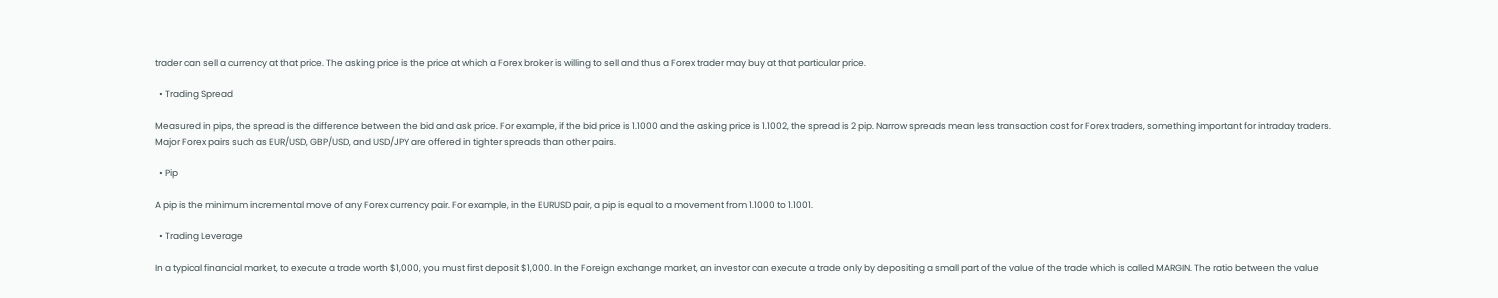trader can sell a currency at that price. The asking price is the price at which a Forex broker is willing to sell and thus a Forex trader may buy at that particular price.

  • Trading Spread

Measured in pips, the spread is the difference between the bid and ask price. For example, if the bid price is 1.1000 and the asking price is 1.1002, the spread is 2 pip. Narrow spreads mean less transaction cost for Forex traders, something important for intraday traders. Major Forex pairs such as EUR/USD, GBP/USD, and USD/JPY are offered in tighter spreads than other pairs.

  • Pip

A pip is the minimum incremental move of any Forex currency pair. For example, in the EURUSD pair, a pip is equal to a movement from 1.1000 to 1.1001.

  • Trading Leverage

In a typical financial market, to execute a trade worth $1,000, you must first deposit $1,000. In the Foreign exchange market, an investor can execute a trade only by depositing a small part of the value of the trade which is called MARGIN. The ratio between the value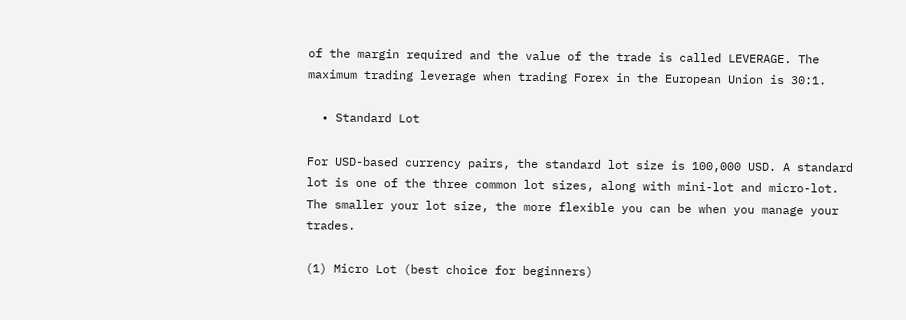of the margin required and the value of the trade is called LEVERAGE. The maximum trading leverage when trading Forex in the European Union is 30:1.

  • Standard Lot

For USD-based currency pairs, the standard lot size is 100,000 USD. A standard lot is one of the three common lot sizes, along with mini-lot and micro-lot. The smaller your lot size, the more flexible you can be when you manage your trades.

(1) Micro Lot (best choice for beginners)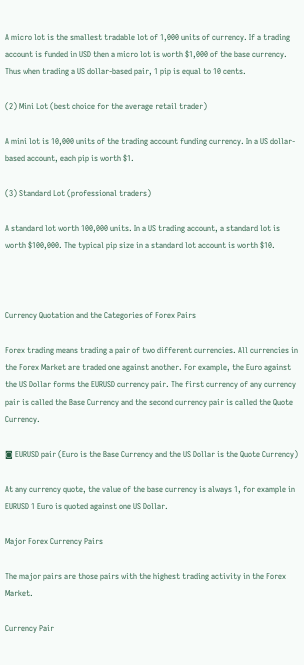A micro lot is the smallest tradable lot of 1,000 units of currency. If a trading account is funded in USD then a micro lot is worth $1,000 of the base currency. Thus when trading a US dollar-based pair, 1 pip is equal to 10 cents.

(2) Mini Lot (best choice for the average retail trader)

A mini lot is 10,000 units of the trading account funding currency. In a US dollar-based account, each pip is worth $1.

(3) Standard Lot (professional traders)

A standard lot worth 100,000 units. In a US trading account, a standard lot is worth $100,000. The typical pip size in a standard lot account is worth $10.



Currency Quotation and the Categories of Forex Pairs

Forex trading means trading a pair of two different currencies. All currencies in the Forex Market are traded one against another. For example, the Euro against the US Dollar forms the EURUSD currency pair. The first currency of any currency pair is called the Base Currency and the second currency pair is called the Quote Currency.

◙ EURUSD pair (Euro is the Base Currency and the US Dollar is the Quote Currency)

At any currency quote, the value of the base currency is always 1, for example in EURUSD 1 Euro is quoted against one US Dollar.

Major Forex Currency Pairs

The major pairs are those pairs with the highest trading activity in the Forex Market.

Currency Pair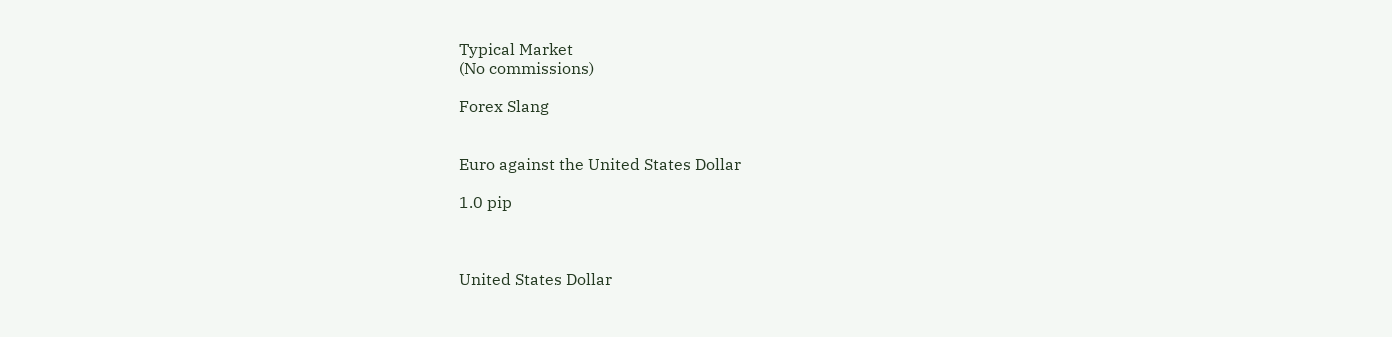Typical Market
(No commissions)

Forex Slang


Euro against the United States Dollar

1.0 pip



United States Dollar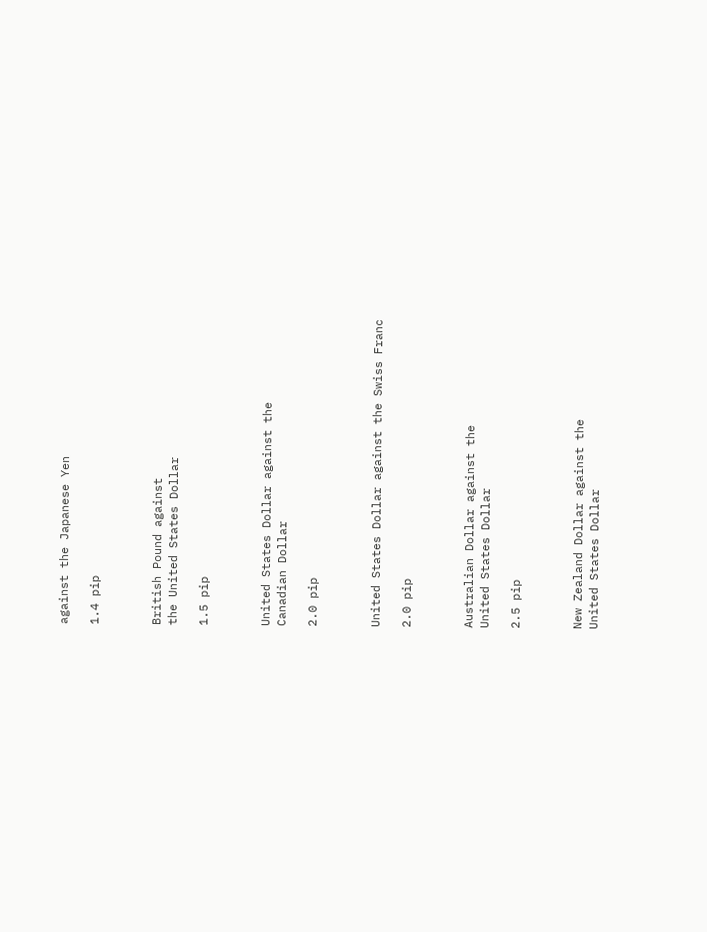against the Japanese Yen

1.4 pip



British Pound against
the United States Dollar

1.5 pip



United States Dollar against the
Canadian Dollar

2.0 pip



United States Dollar against the Swiss Franc

2.0 pip



Australian Dollar against the
United States Dollar

2.5 pip



New Zealand Dollar against the
United States Dollar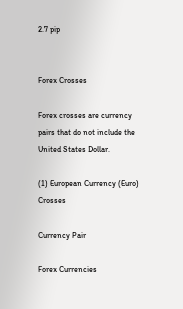2.7 pip


Forex Crosses

Forex crosses are currency pairs that do not include the United States Dollar.

(1) European Currency (Euro) Crosses

Currency Pair

Forex Currencies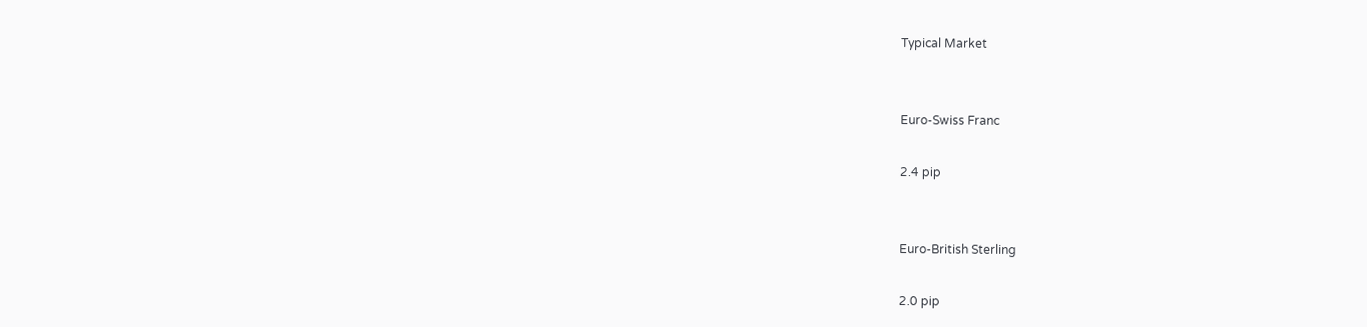Typical Market


Euro-Swiss Franc

2.4 pip


Euro-British Sterling

2.0 pip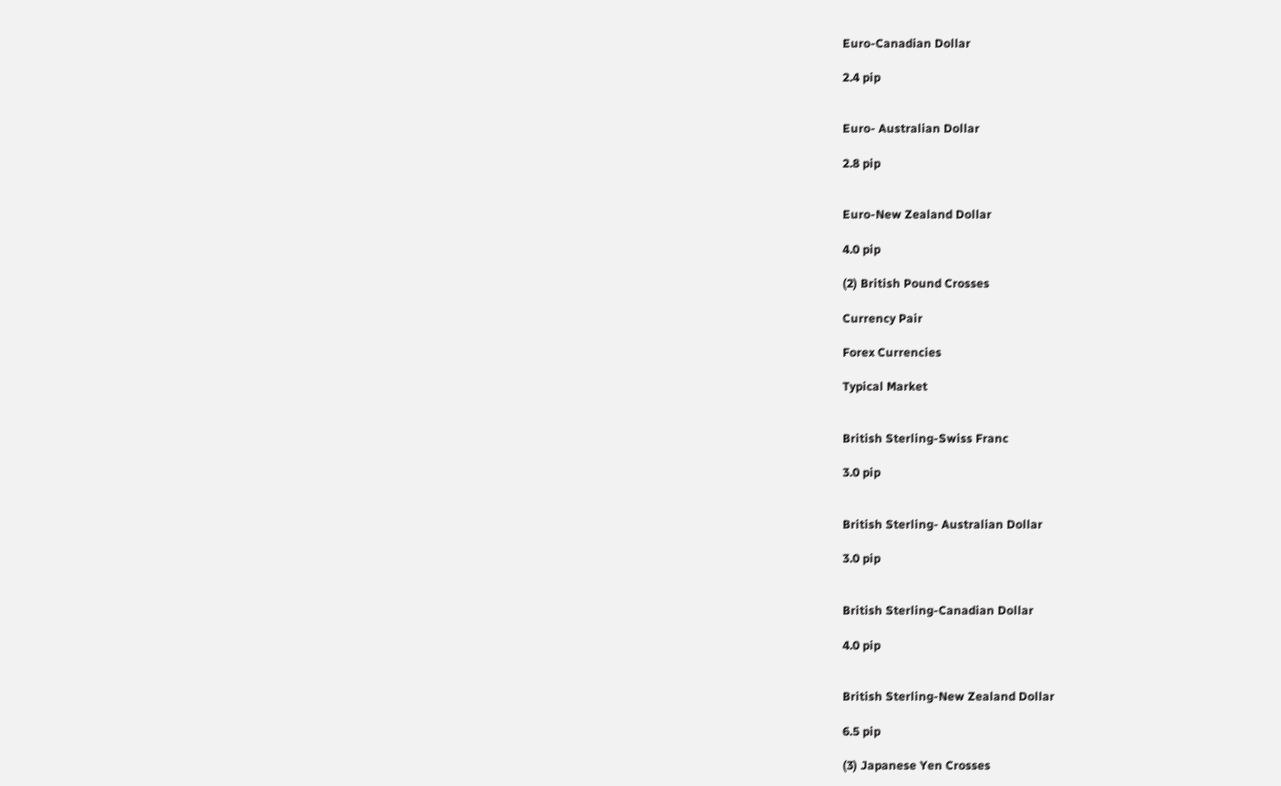Euro-Canadian Dollar

2.4 pip


Euro- Australian Dollar

2.8 pip


Euro-New Zealand Dollar

4.0 pip

(2) British Pound Crosses

Currency Pair

Forex Currencies

Typical Market


British Sterling-Swiss Franc

3.0 pip


British Sterling- Australian Dollar

3.0 pip


British Sterling-Canadian Dollar

4.0 pip


British Sterling-New Zealand Dollar

6.5 pip

(3) Japanese Yen Crosses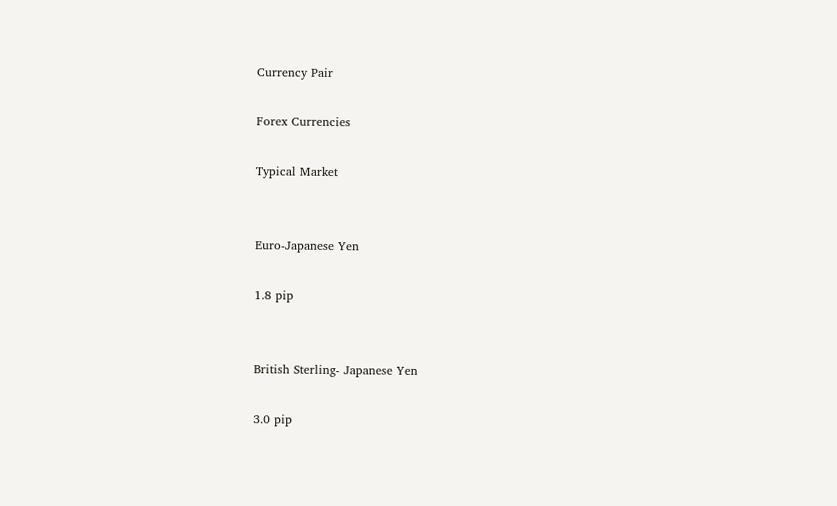Currency Pair

Forex Currencies

Typical Market


Euro-Japanese Yen

1.8 pip


British Sterling- Japanese Yen

3.0 pip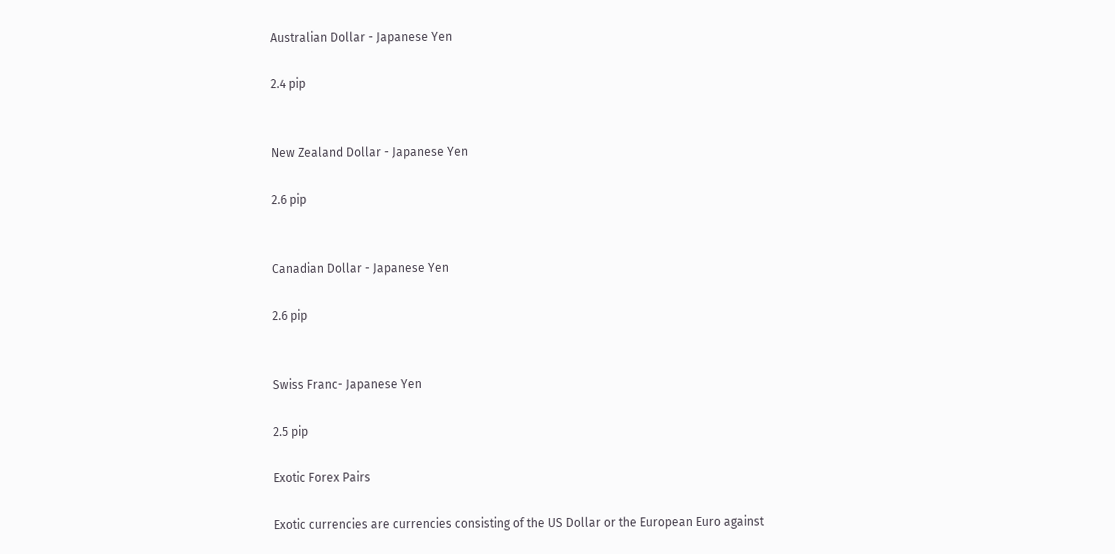Australian Dollar - Japanese Yen

2.4 pip


New Zealand Dollar - Japanese Yen

2.6 pip


Canadian Dollar - Japanese Yen

2.6 pip


Swiss Franc- Japanese Yen

2.5 pip

Exotic Forex Pairs

Exotic currencies are currencies consisting of the US Dollar or the European Euro against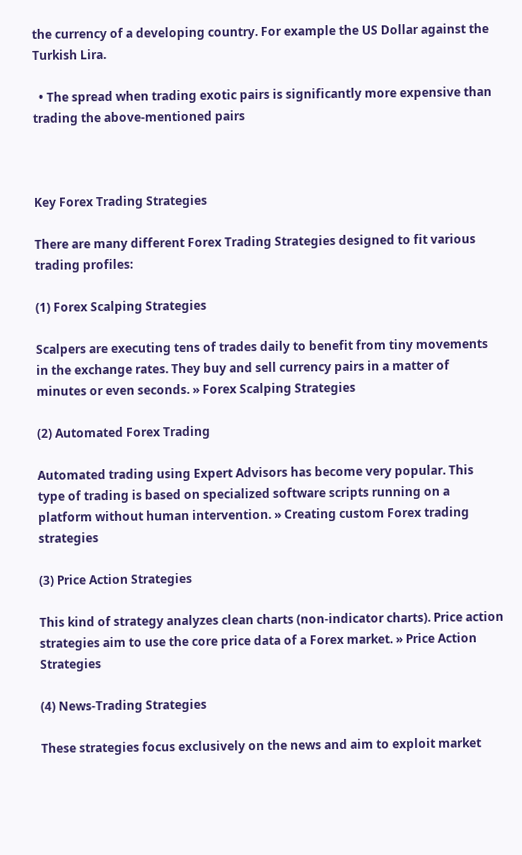the currency of a developing country. For example the US Dollar against the Turkish Lira.

  • The spread when trading exotic pairs is significantly more expensive than trading the above-mentioned pairs



Key Forex Trading Strategies

There are many different Forex Trading Strategies designed to fit various trading profiles:

(1) Forex Scalping Strategies

Scalpers are executing tens of trades daily to benefit from tiny movements in the exchange rates. They buy and sell currency pairs in a matter of minutes or even seconds. » Forex Scalping Strategies

(2) Automated Forex Trading

Automated trading using Expert Advisors has become very popular. This type of trading is based on specialized software scripts running on a platform without human intervention. » Creating custom Forex trading strategies

(3) Price Action Strategies

This kind of strategy analyzes clean charts (non-indicator charts). Price action strategies aim to use the core price data of a Forex market. » Price Action Strategies

(4) News-Trading Strategies

These strategies focus exclusively on the news and aim to exploit market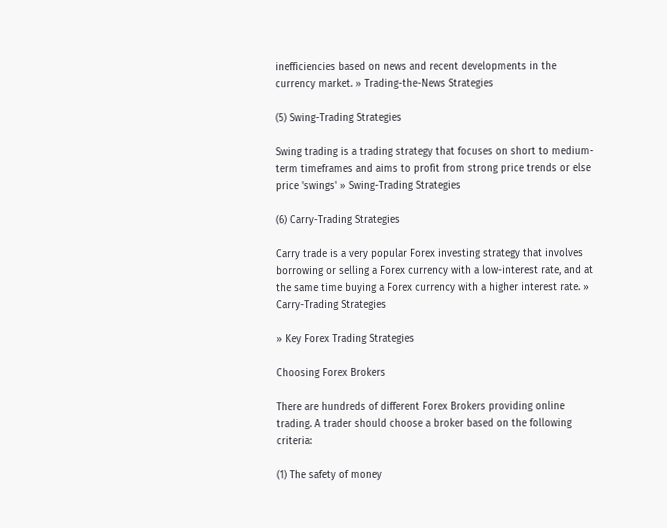inefficiencies based on news and recent developments in the currency market. » Trading-the-News Strategies

(5) Swing-Trading Strategies

Swing trading is a trading strategy that focuses on short to medium-term timeframes and aims to profit from strong price trends or else price 'swings' » Swing-Trading Strategies

(6) Carry-Trading Strategies

Carry trade is a very popular Forex investing strategy that involves borrowing or selling a Forex currency with a low-interest rate, and at the same time buying a Forex currency with a higher interest rate. » Carry-Trading Strategies

» Key Forex Trading Strategies

Choosing Forex Brokers

There are hundreds of different Forex Brokers providing online trading. A trader should choose a broker based on the following criteria:

(1) The safety of money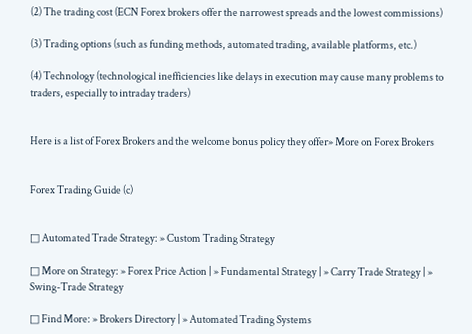(2) The trading cost (ECN Forex brokers offer the narrowest spreads and the lowest commissions)

(3) Trading options (such as funding methods, automated trading, available platforms, etc.)

(4) Technology (technological inefficiencies like delays in execution may cause many problems to traders, especially to intraday traders)


Here is a list of Forex Brokers and the welcome bonus policy they offer» More on Forex Brokers


Forex Trading Guide (c)


□ Automated Trade Strategy: » Custom Trading Strategy

□ More on Strategy: » Forex Price Action | » Fundamental Strategy | » Carry Trade Strategy | » Swing-Trade Strategy

□ Find More: » Brokers Directory | » Automated Trading Systems